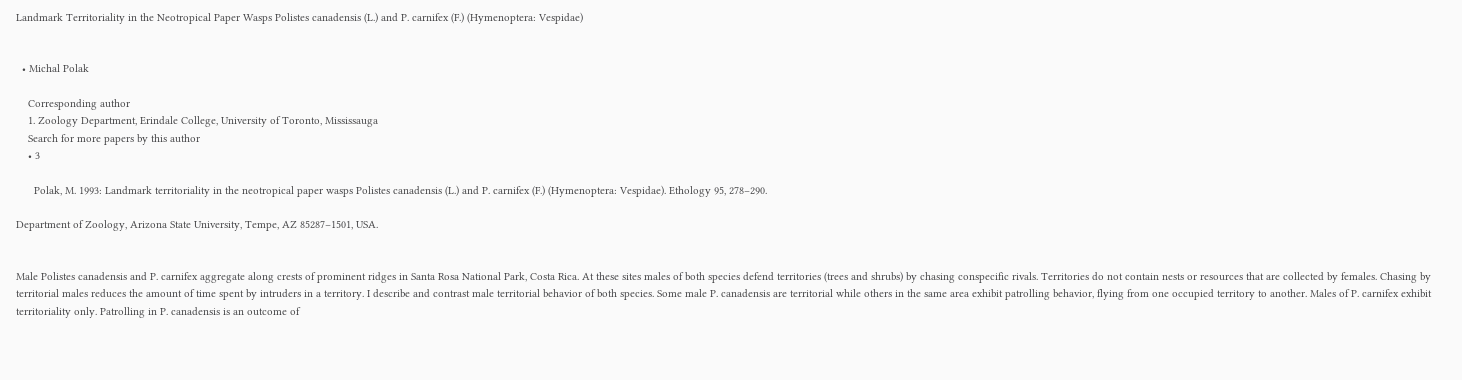Landmark Territoriality in the Neotropical Paper Wasps Polistes canadensis (L.) and P. carnifex (F.) (Hymenoptera: Vespidae)


  • Michal Polak

    Corresponding author
    1. Zoology Department, Erindale College, University of Toronto, Mississauga
    Search for more papers by this author
    • 3

      Polak, M. 1993: Landmark territoriality in the neotropical paper wasps Polistes canadensis (L.) and P. carnifex (F.) (Hymenoptera: Vespidae). Ethology 95, 278–290.

Department of Zoology, Arizona State University, Tempe, AZ 85287–1501, USA.


Male Polistes canadensis and P. carnifex aggregate along crests of prominent ridges in Santa Rosa National Park, Costa Rica. At these sites males of both species defend territories (trees and shrubs) by chasing conspecific rivals. Territories do not contain nests or resources that are collected by females. Chasing by territorial males reduces the amount of time spent by intruders in a territory. I describe and contrast male territorial behavior of both species. Some male P. canadensis are territorial while others in the same area exhibit patrolling behavior, flying from one occupied territory to another. Males of P. carnifex exhibit territoriality only. Patrolling in P. canadensis is an outcome of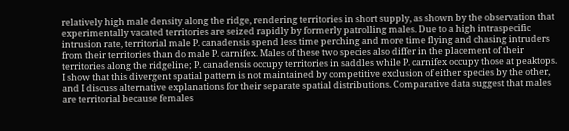relatively high male density along the ridge, rendering territories in short supply, as shown by the observation that experimentally vacated territories are seized rapidly by formerly patrolling males. Due to a high intraspecific intrusion rate, territorial male P. canadensis spend less time perching and more time flying and chasing intruders from their territories than do male P. carnifex. Males of these two species also differ in the placement of their territories along the ridgeline; P. canadensis occupy territories in saddles while P. carnifex occupy those at peaktops. I show that this divergent spatial pattern is not maintained by competitive exclusion of either species by the other, and I discuss alternative explanations for their separate spatial distributions. Comparative data suggest that males are territorial because females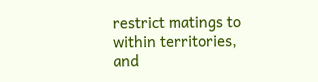restrict matings to within territories, and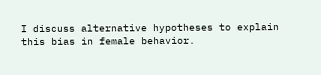I discuss alternative hypotheses to explain this bias in female behavior.